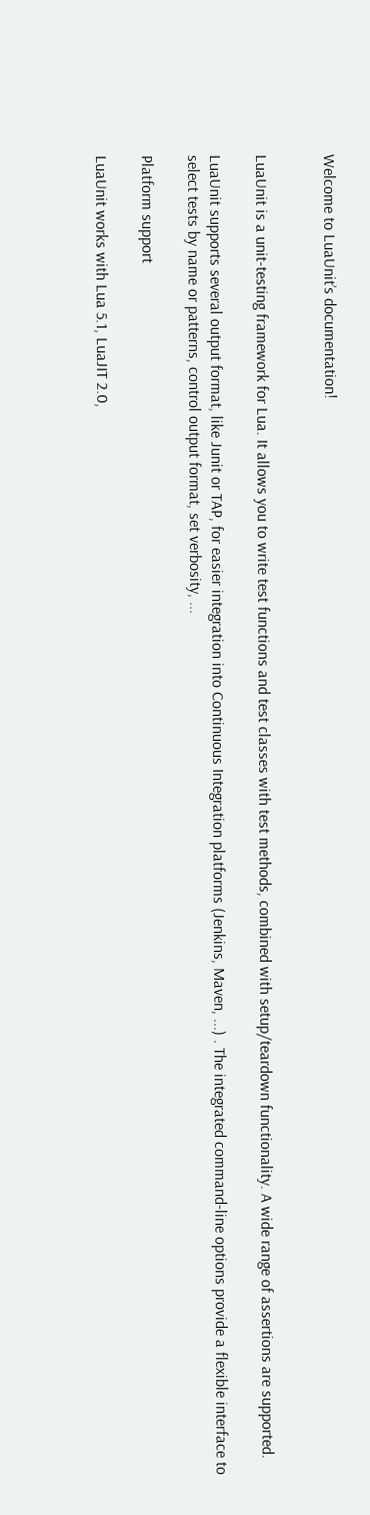Welcome to LuaUnit’s documentation!


LuaUnit is a unit-testing framework for Lua. It allows you to write test functions and test classes with test methods, combined with setup/teardown functionality. A wide range of assertions are supported.

LuaUnit supports several output format, like Junit or TAP, for easier integration into Continuous Integration platforms (Jenkins, Maven, ...) . The integrated command-line options provide a flexible interface to select tests by name or patterns, control output format, set verbosity, ...

Platform support

LuaUnit works with Lua 5.1, LuaJIT 2.0,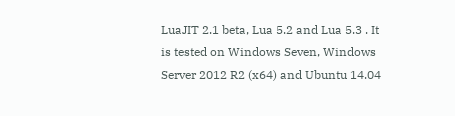LuaJIT 2.1 beta, Lua 5.2 and Lua 5.3 . It is tested on Windows Seven, Windows Server 2012 R2 (x64) and Ubuntu 14.04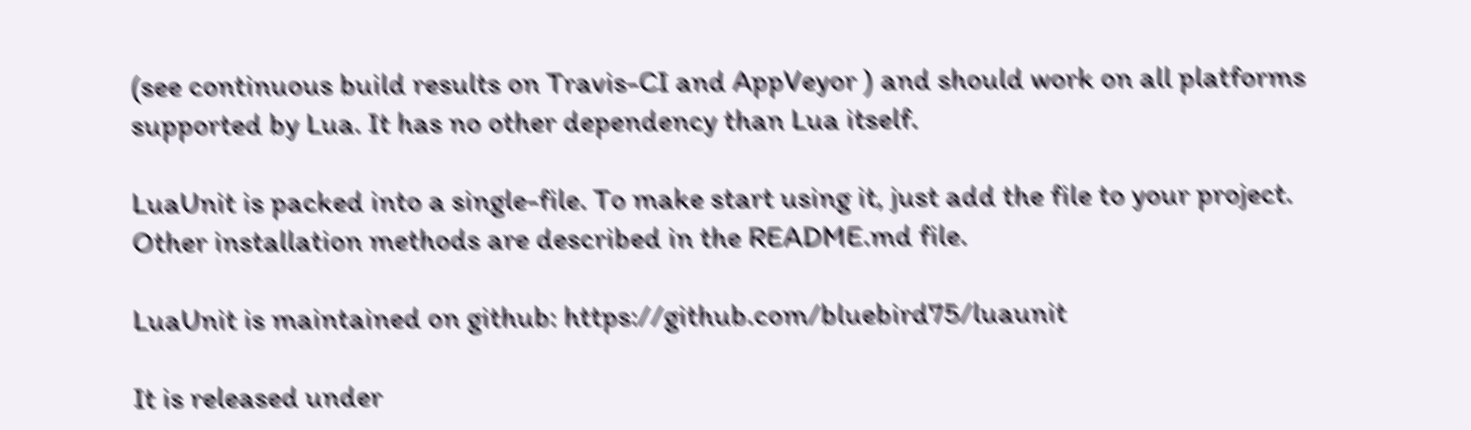(see continuous build results on Travis-CI and AppVeyor ) and should work on all platforms supported by Lua. It has no other dependency than Lua itself.

LuaUnit is packed into a single-file. To make start using it, just add the file to your project. Other installation methods are described in the README.md file.

LuaUnit is maintained on github: https://github.com/bluebird75/luaunit

It is released under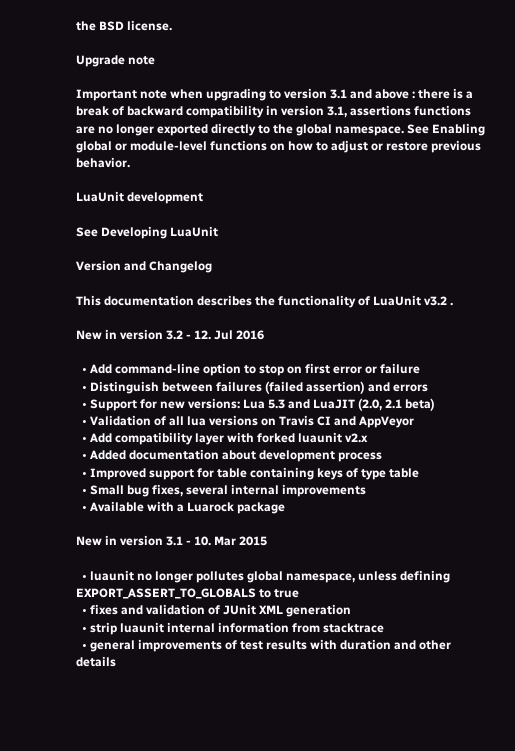the BSD license.

Upgrade note

Important note when upgrading to version 3.1 and above : there is a break of backward compatibility in version 3.1, assertions functions are no longer exported directly to the global namespace. See Enabling global or module-level functions on how to adjust or restore previous behavior.

LuaUnit development

See Developing LuaUnit

Version and Changelog

This documentation describes the functionality of LuaUnit v3.2 .

New in version 3.2 - 12. Jul 2016

  • Add command-line option to stop on first error or failure
  • Distinguish between failures (failed assertion) and errors
  • Support for new versions: Lua 5.3 and LuaJIT (2.0, 2.1 beta)
  • Validation of all lua versions on Travis CI and AppVeyor
  • Add compatibility layer with forked luaunit v2.x
  • Added documentation about development process
  • Improved support for table containing keys of type table
  • Small bug fixes, several internal improvements
  • Available with a Luarock package

New in version 3.1 - 10. Mar 2015

  • luaunit no longer pollutes global namespace, unless defining EXPORT_ASSERT_TO_GLOBALS to true
  • fixes and validation of JUnit XML generation
  • strip luaunit internal information from stacktrace
  • general improvements of test results with duration and other details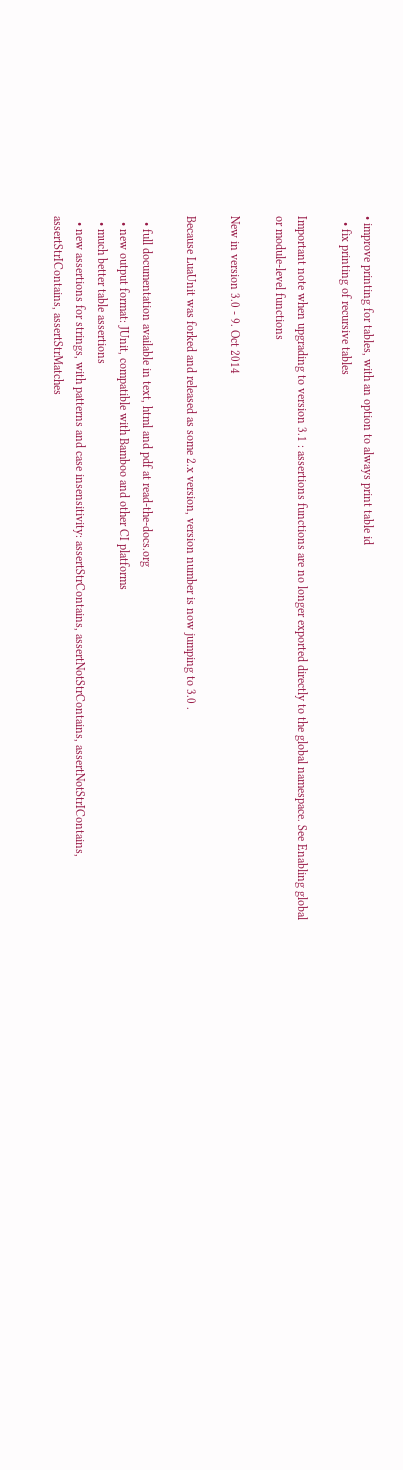• improve printing for tables, with an option to always print table id
  • fix printing of recursive tables

Important note when upgrading to version 3.1 : assertions functions are no longer exported directly to the global namespace. See Enabling global or module-level functions

New in version 3.0 - 9. Oct 2014

Because LuaUnit was forked and released as some 2.x version, version number is now jumping to 3.0 .

  • full documentation available in text, html and pdf at read-the-docs.org
  • new output format: JUnit, compatible with Bamboo and other CI platforms
  • much better table assertions
  • new assertions for strings, with patterns and case insensitivity: assertStrContains, assertNotStrContains, assertNotStrIContains, assertStrIContains, assertStrMatches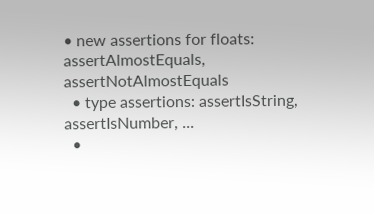• new assertions for floats: assertAlmostEquals, assertNotAlmostEquals
  • type assertions: assertIsString, assertIsNumber, ...
  •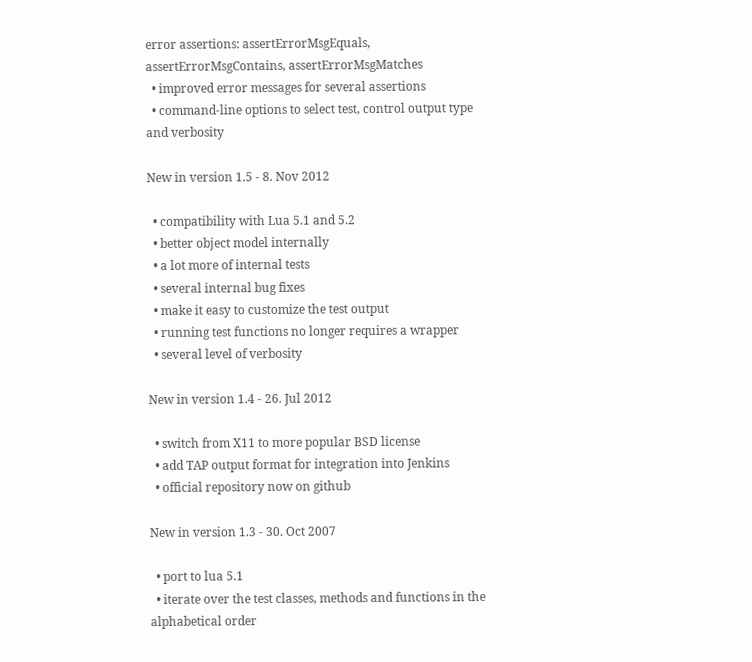error assertions: assertErrorMsgEquals, assertErrorMsgContains, assertErrorMsgMatches
  • improved error messages for several assertions
  • command-line options to select test, control output type and verbosity

New in version 1.5 - 8. Nov 2012

  • compatibility with Lua 5.1 and 5.2
  • better object model internally
  • a lot more of internal tests
  • several internal bug fixes
  • make it easy to customize the test output
  • running test functions no longer requires a wrapper
  • several level of verbosity

New in version 1.4 - 26. Jul 2012

  • switch from X11 to more popular BSD license
  • add TAP output format for integration into Jenkins
  • official repository now on github

New in version 1.3 - 30. Oct 2007

  • port to lua 5.1
  • iterate over the test classes, methods and functions in the alphabetical order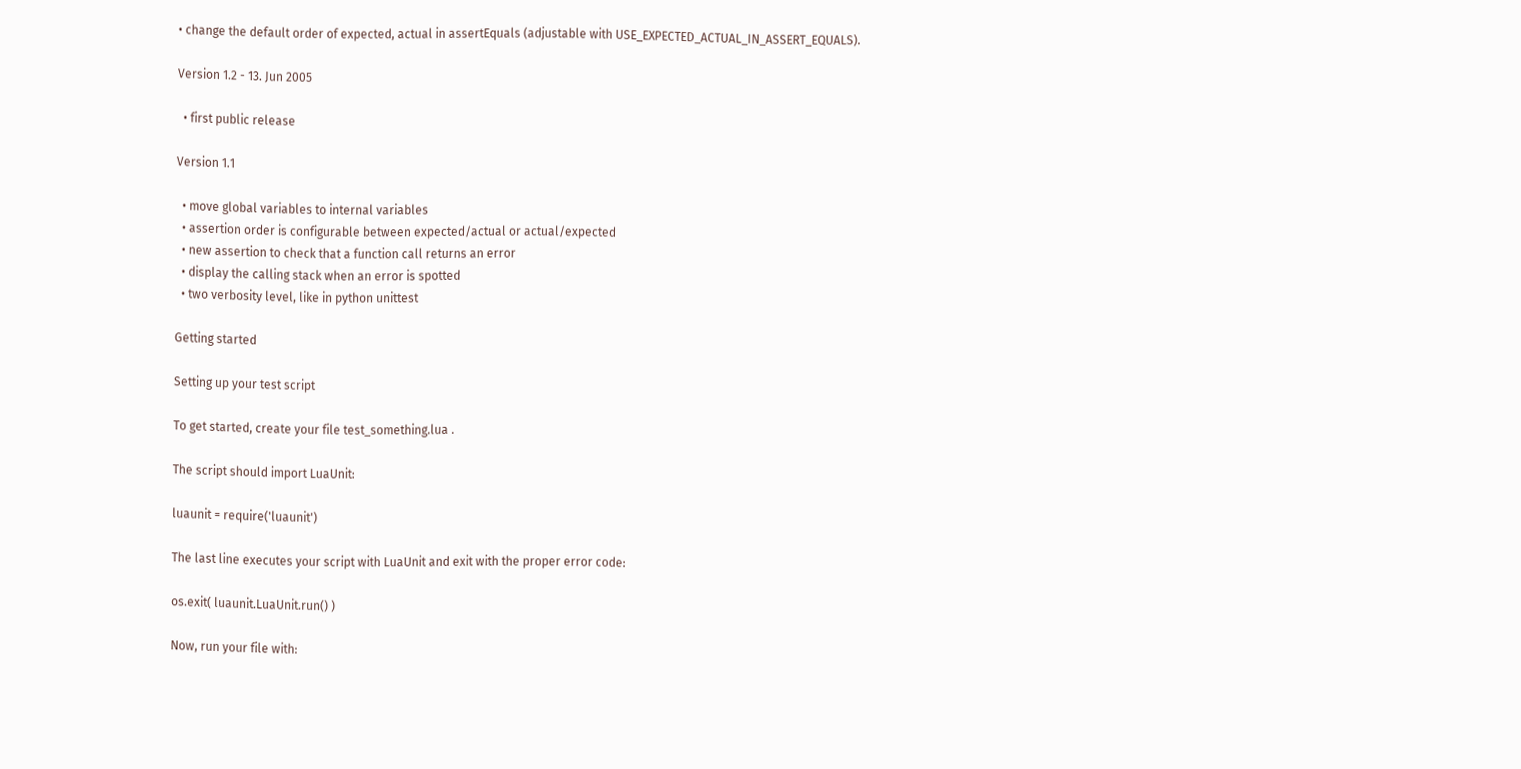• change the default order of expected, actual in assertEquals (adjustable with USE_EXPECTED_ACTUAL_IN_ASSERT_EQUALS).

Version 1.2 - 13. Jun 2005

  • first public release

Version 1.1

  • move global variables to internal variables
  • assertion order is configurable between expected/actual or actual/expected
  • new assertion to check that a function call returns an error
  • display the calling stack when an error is spotted
  • two verbosity level, like in python unittest

Getting started

Setting up your test script

To get started, create your file test_something.lua .

The script should import LuaUnit:

luaunit = require('luaunit')

The last line executes your script with LuaUnit and exit with the proper error code:

os.exit( luaunit.LuaUnit.run() )

Now, run your file with: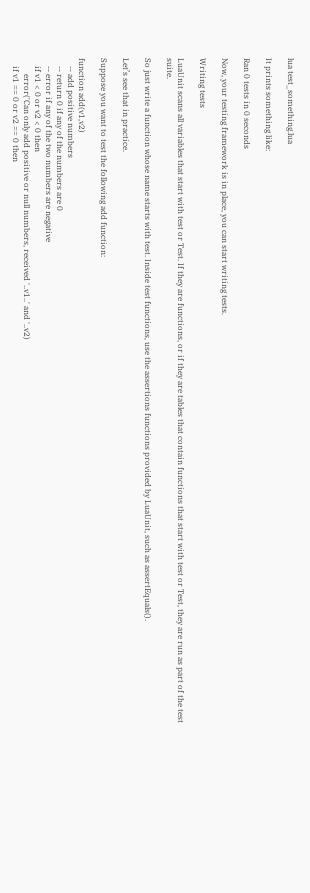lua test_something.lua

It prints something like:

Ran 0 tests in 0 seconds

Now, your testing framework is in place, you can start writing tests.

Writing tests

LuaUnit scans all variables that start with test or Test. If they are functions, or if they are tables that contain functions that start with test or Test, they are run as part of the test suite.

So just write a function whose name starts with test. Inside test functions, use the assertions functions provided by LuaUnit, such as assertEquals().

Let’s see that in practice.

Suppose you want to test the following add function:

function add(v1,v2)
    -- add positive numbers
    -- return 0 if any of the numbers are 0
    -- error if any of the two numbers are negative
    if v1 < 0 or v2 < 0 then
        error('Can only add positive or null numbers, received '..v1..' and '..v2)
    if v1 == 0 or v2 == 0 then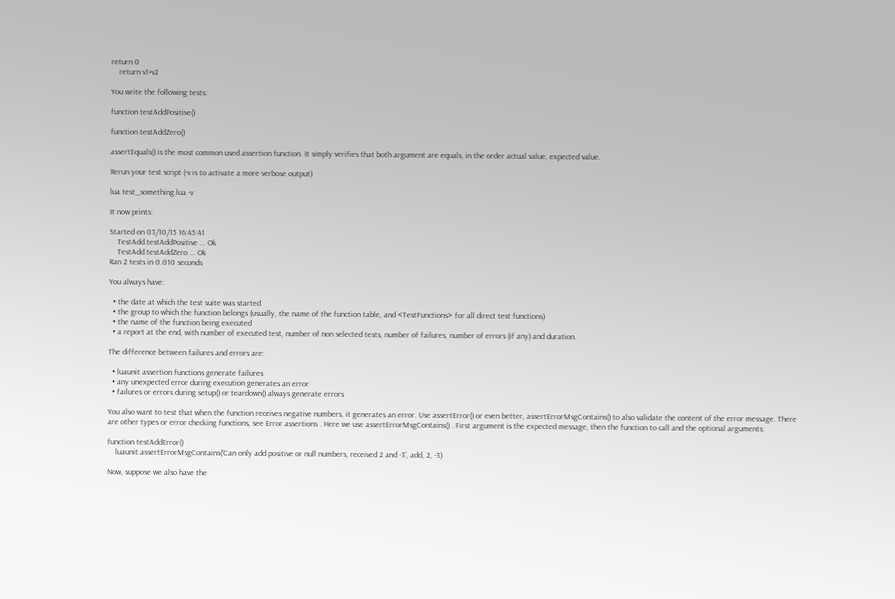return 0
    return v1+v2

You write the following tests:

function testAddPositive()

function testAddZero()

assertEquals() is the most common used assertion function. It simply verifies that both argument are equals, in the order actual value, expected value.

Rerun your test script (-v is to activate a more verbose output)

lua test_something.lua -v

It now prints:

Started on 03/10/15 16:45:41
    TestAdd.testAddPositive ... Ok
    TestAdd.testAddZero ... Ok
Ran 2 tests in 0.010 seconds

You always have:

  • the date at which the test suite was started
  • the group to which the function belongs (usually, the name of the function table, and <TestFunctions> for all direct test functions)
  • the name of the function being executed
  • a report at the end, with number of executed test, number of non selected tests, number of failures, number of errors (if any) and duration.

The difference between failures and errors are:

  • luaunit assertion functions generate failures
  • any unexpected error during execution generates an error
  • failures or errors during setup() or teardown() always generate errors

You also want to test that when the function receives negative numbers, it generates an error. Use assertError() or even better, assertErrorMsgContains() to also validate the content of the error message. There are other types or error checking functions, see Error assertions . Here we use assertErrorMsgContains() . First argument is the expected message, then the function to call and the optional arguments:

function testAddError()
    luaunit.assertErrorMsgContains('Can only add positive or null numbers, received 2 and -3', add, 2, -3)

Now, suppose we also have the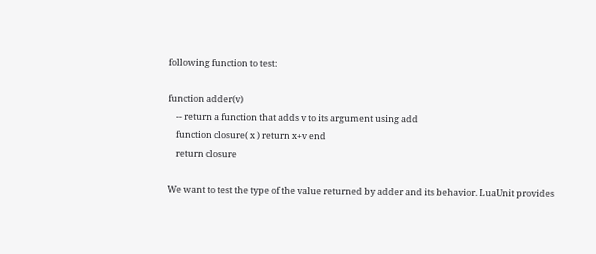following function to test:

function adder(v)
    -- return a function that adds v to its argument using add
    function closure( x ) return x+v end
    return closure

We want to test the type of the value returned by adder and its behavior. LuaUnit provides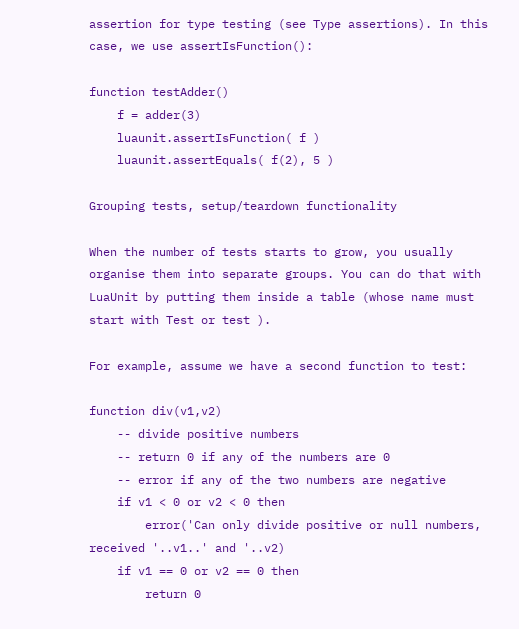assertion for type testing (see Type assertions). In this case, we use assertIsFunction():

function testAdder()
    f = adder(3)
    luaunit.assertIsFunction( f )
    luaunit.assertEquals( f(2), 5 )

Grouping tests, setup/teardown functionality

When the number of tests starts to grow, you usually organise them into separate groups. You can do that with LuaUnit by putting them inside a table (whose name must start with Test or test ).

For example, assume we have a second function to test:

function div(v1,v2)
    -- divide positive numbers
    -- return 0 if any of the numbers are 0
    -- error if any of the two numbers are negative
    if v1 < 0 or v2 < 0 then
        error('Can only divide positive or null numbers, received '..v1..' and '..v2)
    if v1 == 0 or v2 == 0 then
        return 0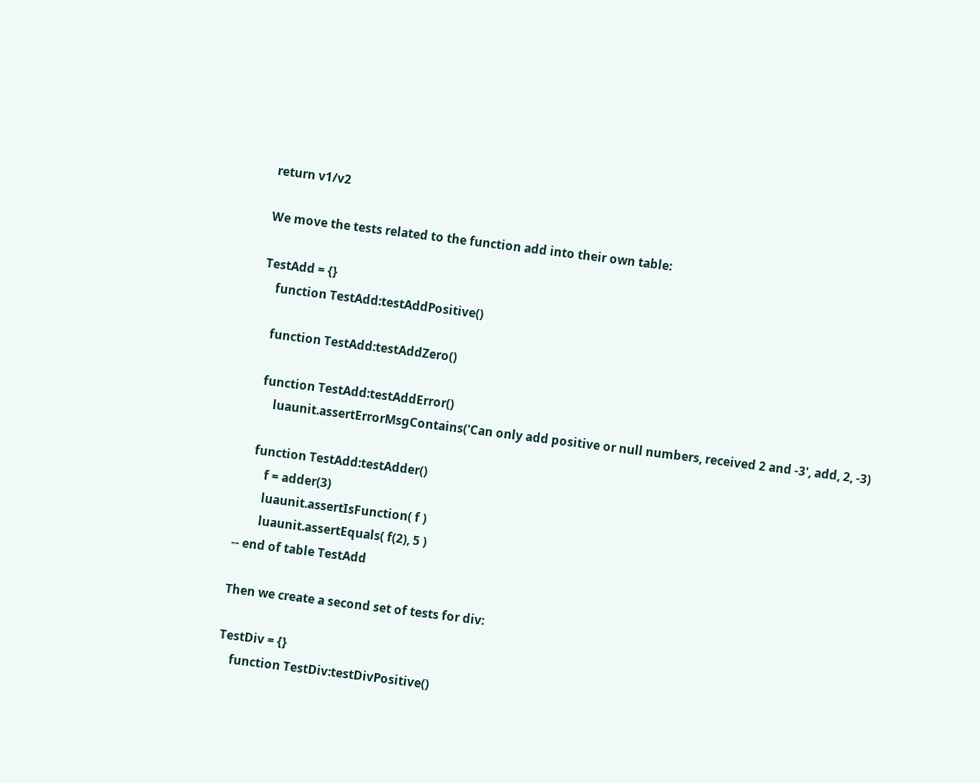return v1/v2

We move the tests related to the function add into their own table:

TestAdd = {}
    function TestAdd:testAddPositive()

    function TestAdd:testAddZero()

    function TestAdd:testAddError()
        luaunit.assertErrorMsgContains('Can only add positive or null numbers, received 2 and -3', add, 2, -3)

    function TestAdd:testAdder()
        f = adder(3)
        luaunit.assertIsFunction( f )
        luaunit.assertEquals( f(2), 5 )
-- end of table TestAdd

Then we create a second set of tests for div:

TestDiv = {}
    function TestDiv:testDivPositive()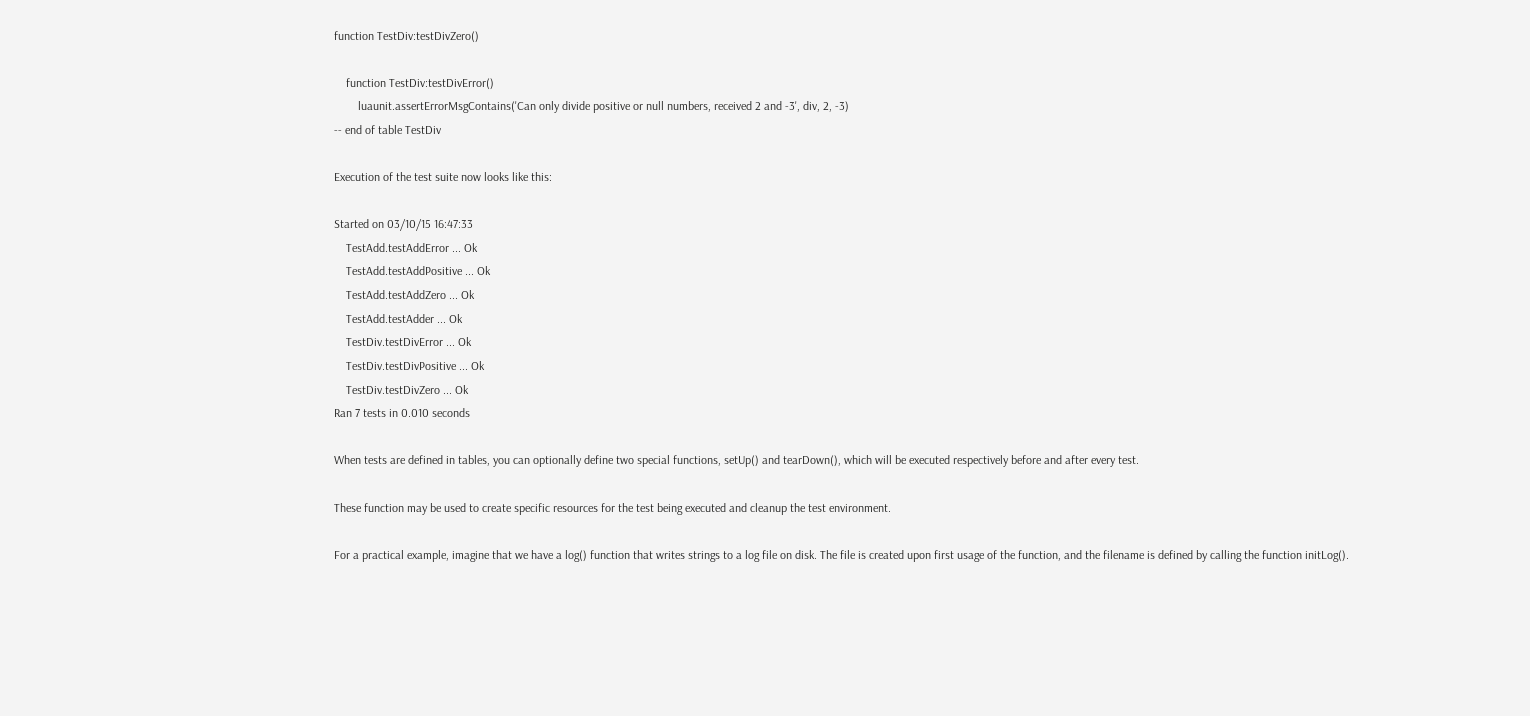function TestDiv:testDivZero()

    function TestDiv:testDivError()
        luaunit.assertErrorMsgContains('Can only divide positive or null numbers, received 2 and -3', div, 2, -3)
-- end of table TestDiv

Execution of the test suite now looks like this:

Started on 03/10/15 16:47:33
    TestAdd.testAddError ... Ok
    TestAdd.testAddPositive ... Ok
    TestAdd.testAddZero ... Ok
    TestAdd.testAdder ... Ok
    TestDiv.testDivError ... Ok
    TestDiv.testDivPositive ... Ok
    TestDiv.testDivZero ... Ok
Ran 7 tests in 0.010 seconds

When tests are defined in tables, you can optionally define two special functions, setUp() and tearDown(), which will be executed respectively before and after every test.

These function may be used to create specific resources for the test being executed and cleanup the test environment.

For a practical example, imagine that we have a log() function that writes strings to a log file on disk. The file is created upon first usage of the function, and the filename is defined by calling the function initLog().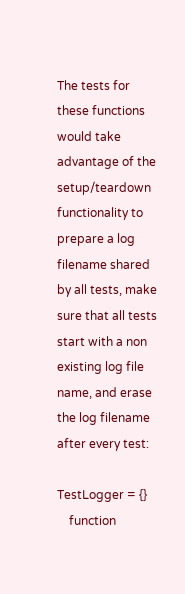The tests for these functions would take advantage of the setup/teardown functionality to prepare a log filename shared by all tests, make sure that all tests start with a non existing log file name, and erase the log filename after every test:

TestLogger = {}
    function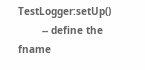TestLogger:setUp()
        -- define the fname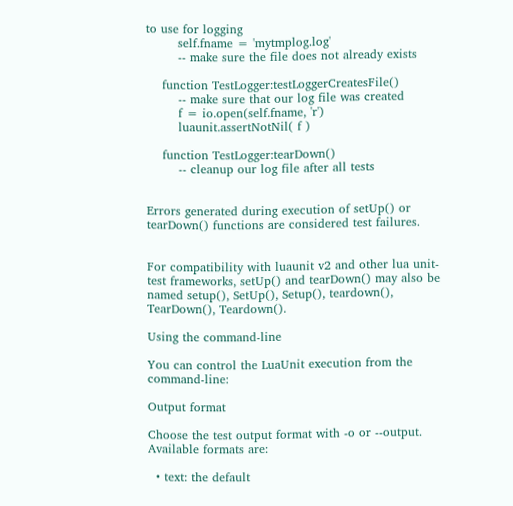to use for logging
        self.fname = 'mytmplog.log'
        -- make sure the file does not already exists

    function TestLogger:testLoggerCreatesFile()
        -- make sure that our log file was created
        f = io.open(self.fname, 'r')
        luaunit.assertNotNil( f )

    function TestLogger:tearDown()
        -- cleanup our log file after all tests


Errors generated during execution of setUp() or tearDown() functions are considered test failures.


For compatibility with luaunit v2 and other lua unit-test frameworks, setUp() and tearDown() may also be named setup(), SetUp(), Setup(), teardown(), TearDown(), Teardown().

Using the command-line

You can control the LuaUnit execution from the command-line:

Output format

Choose the test output format with -o or --output. Available formats are:

  • text: the default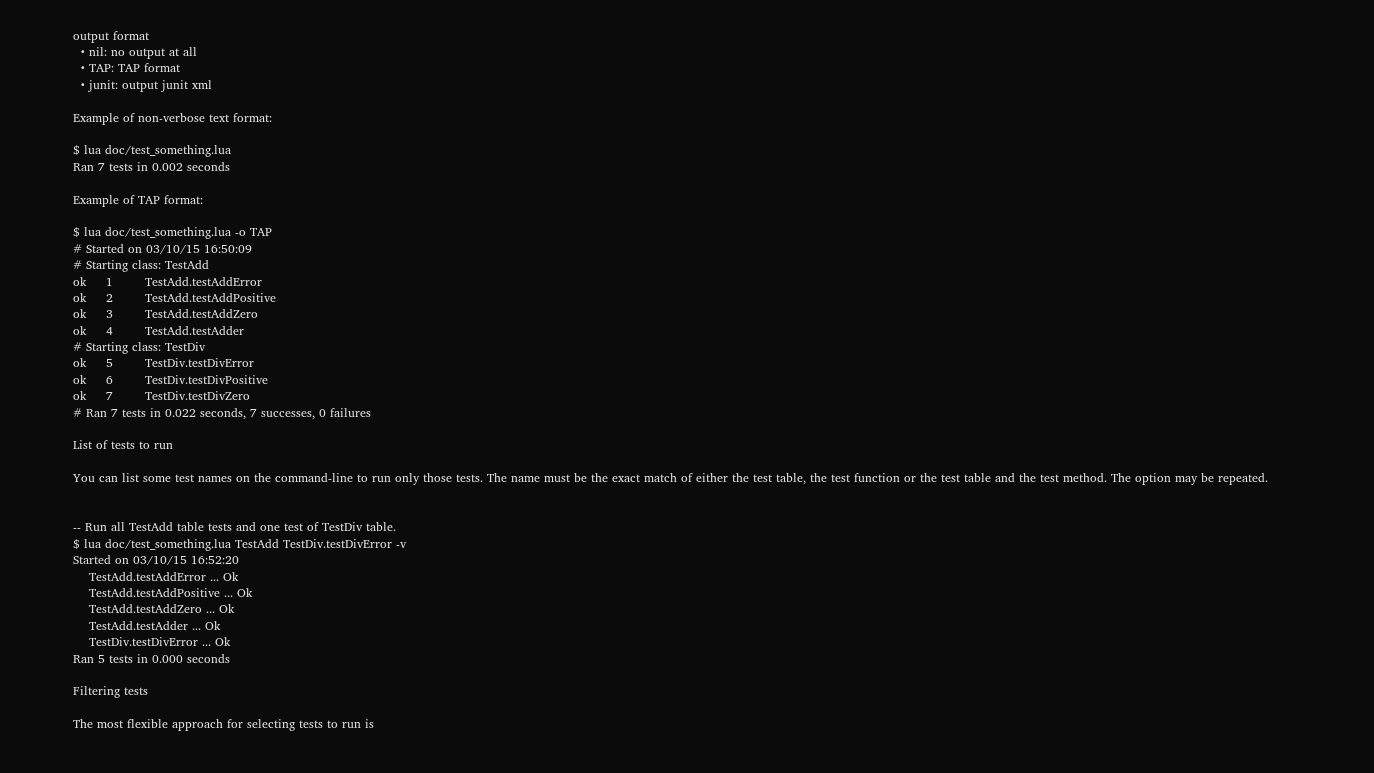output format
  • nil: no output at all
  • TAP: TAP format
  • junit: output junit xml

Example of non-verbose text format:

$ lua doc/test_something.lua
Ran 7 tests in 0.002 seconds

Example of TAP format:

$ lua doc/test_something.lua -o TAP
# Started on 03/10/15 16:50:09
# Starting class: TestAdd
ok     1        TestAdd.testAddError
ok     2        TestAdd.testAddPositive
ok     3        TestAdd.testAddZero
ok     4        TestAdd.testAdder
# Starting class: TestDiv
ok     5        TestDiv.testDivError
ok     6        TestDiv.testDivPositive
ok     7        TestDiv.testDivZero
# Ran 7 tests in 0.022 seconds, 7 successes, 0 failures

List of tests to run

You can list some test names on the command-line to run only those tests. The name must be the exact match of either the test table, the test function or the test table and the test method. The option may be repeated.


-- Run all TestAdd table tests and one test of TestDiv table.
$ lua doc/test_something.lua TestAdd TestDiv.testDivError -v
Started on 03/10/15 16:52:20
    TestAdd.testAddError ... Ok
    TestAdd.testAddPositive ... Ok
    TestAdd.testAddZero ... Ok
    TestAdd.testAdder ... Ok
    TestDiv.testDivError ... Ok
Ran 5 tests in 0.000 seconds

Filtering tests

The most flexible approach for selecting tests to run is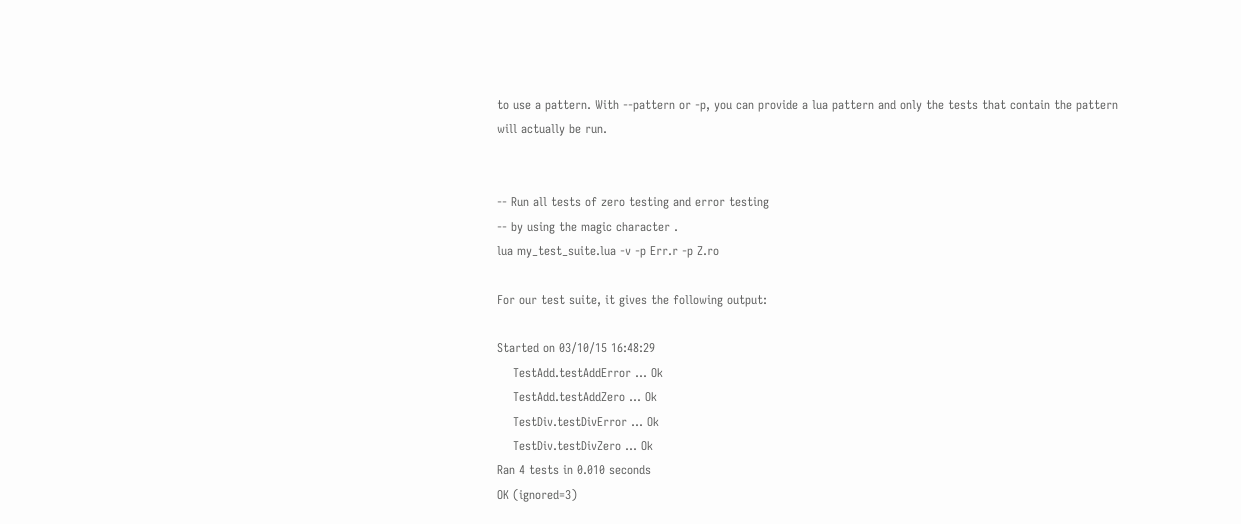to use a pattern. With --pattern or -p, you can provide a lua pattern and only the tests that contain the pattern will actually be run.


-- Run all tests of zero testing and error testing
-- by using the magic character .
lua my_test_suite.lua -v -p Err.r -p Z.ro

For our test suite, it gives the following output:

Started on 03/10/15 16:48:29
    TestAdd.testAddError ... Ok
    TestAdd.testAddZero ... Ok
    TestDiv.testDivError ... Ok
    TestDiv.testDivZero ... Ok
Ran 4 tests in 0.010 seconds
OK (ignored=3)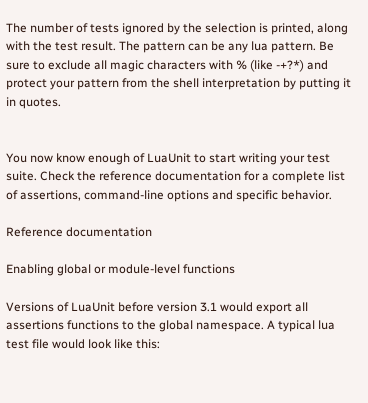The number of tests ignored by the selection is printed, along with the test result. The pattern can be any lua pattern. Be sure to exclude all magic characters with % (like -+?*) and protect your pattern from the shell interpretation by putting it in quotes.


You now know enough of LuaUnit to start writing your test suite. Check the reference documentation for a complete list of assertions, command-line options and specific behavior.

Reference documentation

Enabling global or module-level functions

Versions of LuaUnit before version 3.1 would export all assertions functions to the global namespace. A typical lua test file would look like this: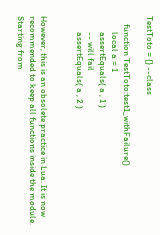TestToto = {} --class

    function TestToto:test1_withFailure()
        local a = 1
        assertEquals( a , 1 )
        -- will fail
        assertEquals( a , 2 )


However, this is an obsolete practice in Lua. It is now recommended to keep all functions inside the module. Starting from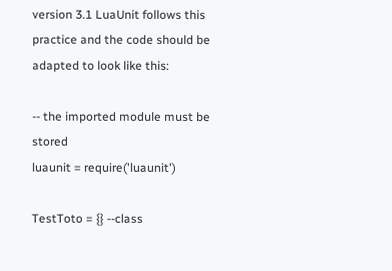version 3.1 LuaUnit follows this practice and the code should be adapted to look like this:

-- the imported module must be stored
luaunit = require('luaunit')

TestToto = {} --class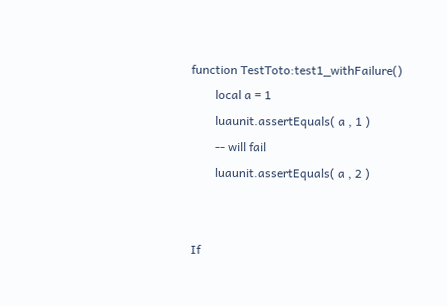function TestToto:test1_withFailure()
        local a = 1
        luaunit.assertEquals( a , 1 )
        -- will fail
        luaunit.assertEquals( a , 2 )


If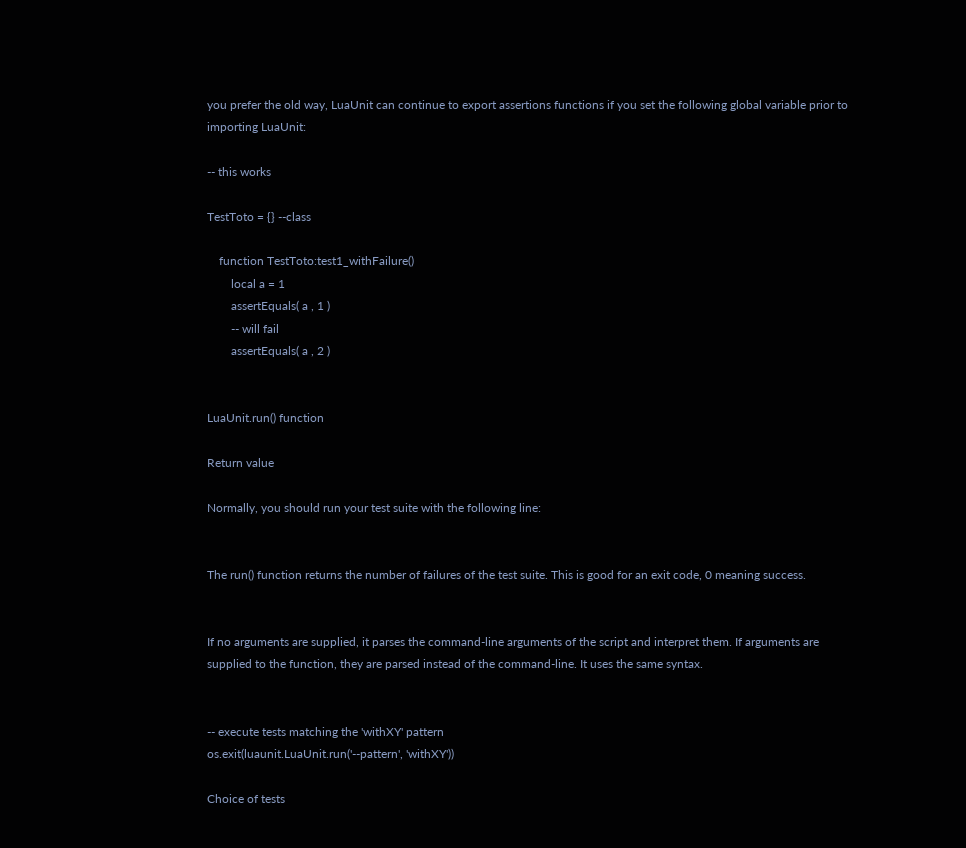you prefer the old way, LuaUnit can continue to export assertions functions if you set the following global variable prior to importing LuaUnit:

-- this works

TestToto = {} --class

    function TestToto:test1_withFailure()
        local a = 1
        assertEquals( a , 1 )
        -- will fail
        assertEquals( a , 2 )


LuaUnit.run() function

Return value

Normally, you should run your test suite with the following line:


The run() function returns the number of failures of the test suite. This is good for an exit code, 0 meaning success.


If no arguments are supplied, it parses the command-line arguments of the script and interpret them. If arguments are supplied to the function, they are parsed instead of the command-line. It uses the same syntax.


-- execute tests matching the 'withXY' pattern
os.exit(luaunit.LuaUnit.run('--pattern', 'withXY'))

Choice of tests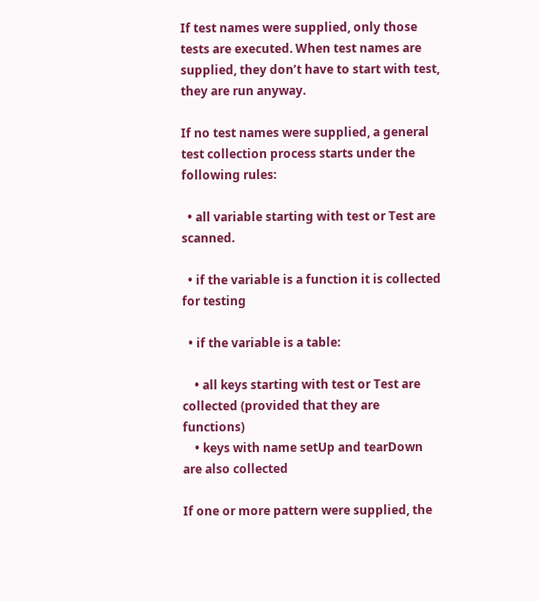If test names were supplied, only those tests are executed. When test names are supplied, they don’t have to start with test, they are run anyway.

If no test names were supplied, a general test collection process starts under the following rules:

  • all variable starting with test or Test are scanned.

  • if the variable is a function it is collected for testing

  • if the variable is a table:

    • all keys starting with test or Test are collected (provided that they are functions)
    • keys with name setUp and tearDown are also collected

If one or more pattern were supplied, the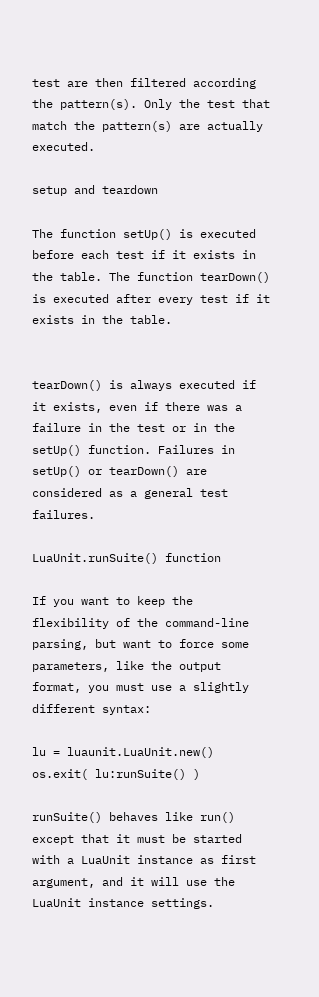test are then filtered according the pattern(s). Only the test that match the pattern(s) are actually executed.

setup and teardown

The function setUp() is executed before each test if it exists in the table. The function tearDown() is executed after every test if it exists in the table.


tearDown() is always executed if it exists, even if there was a failure in the test or in the setUp() function. Failures in setUp() or tearDown() are considered as a general test failures.

LuaUnit.runSuite() function

If you want to keep the flexibility of the command-line parsing, but want to force some parameters, like the output format, you must use a slightly different syntax:

lu = luaunit.LuaUnit.new()
os.exit( lu:runSuite() )

runSuite() behaves like run() except that it must be started with a LuaUnit instance as first argument, and it will use the LuaUnit instance settings.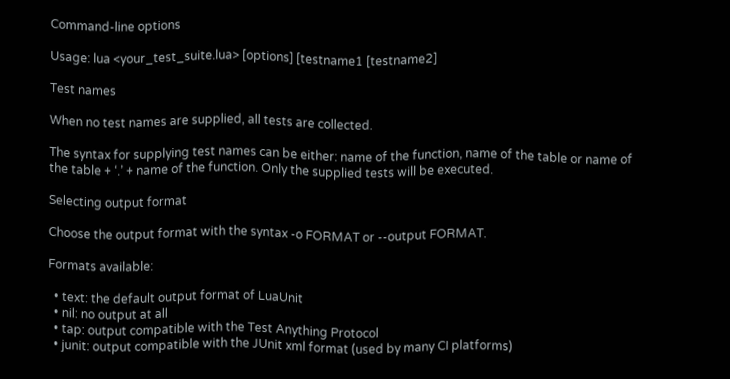Command-line options

Usage: lua <your_test_suite.lua> [options] [testname1 [testname2]

Test names

When no test names are supplied, all tests are collected.

The syntax for supplying test names can be either: name of the function, name of the table or name of the table + ‘.’ + name of the function. Only the supplied tests will be executed.

Selecting output format

Choose the output format with the syntax -o FORMAT or --output FORMAT.

Formats available:

  • text: the default output format of LuaUnit
  • nil: no output at all
  • tap: output compatible with the Test Anything Protocol
  • junit: output compatible with the JUnit xml format (used by many CI platforms)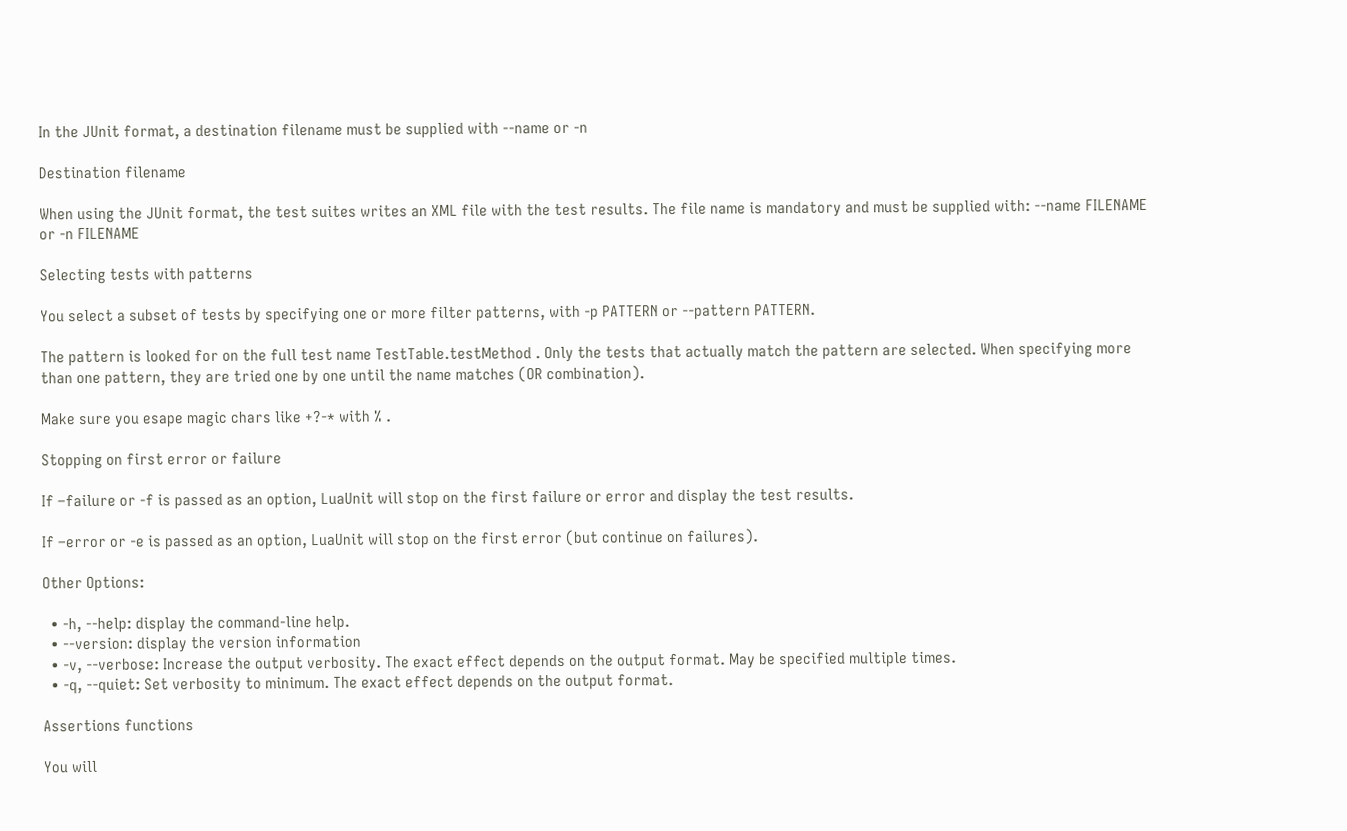In the JUnit format, a destination filename must be supplied with --name or -n

Destination filename

When using the JUnit format, the test suites writes an XML file with the test results. The file name is mandatory and must be supplied with: --name FILENAME or -n FILENAME

Selecting tests with patterns

You select a subset of tests by specifying one or more filter patterns, with -p PATTERN or --pattern PATTERN.

The pattern is looked for on the full test name TestTable.testMethod . Only the tests that actually match the pattern are selected. When specifying more than one pattern, they are tried one by one until the name matches (OR combination).

Make sure you esape magic chars like +?-* with % .

Stopping on first error or failure

If –failure or -f is passed as an option, LuaUnit will stop on the first failure or error and display the test results.

If –error or -e is passed as an option, LuaUnit will stop on the first error (but continue on failures).

Other Options:

  • -h, --help: display the command-line help.
  • --version: display the version information
  • -v, --verbose: Increase the output verbosity. The exact effect depends on the output format. May be specified multiple times.
  • -q, --quiet: Set verbosity to minimum. The exact effect depends on the output format.

Assertions functions

You will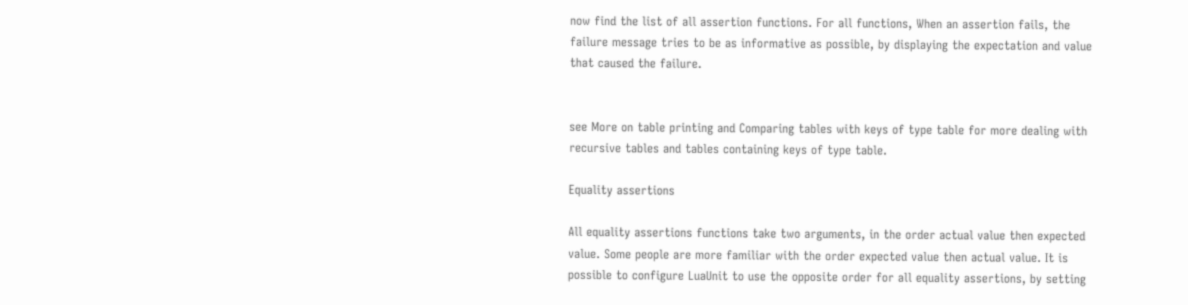now find the list of all assertion functions. For all functions, When an assertion fails, the failure message tries to be as informative as possible, by displaying the expectation and value that caused the failure.


see More on table printing and Comparing tables with keys of type table for more dealing with recursive tables and tables containing keys of type table.

Equality assertions

All equality assertions functions take two arguments, in the order actual value then expected value. Some people are more familiar with the order expected value then actual value. It is possible to configure LuaUnit to use the opposite order for all equality assertions, by setting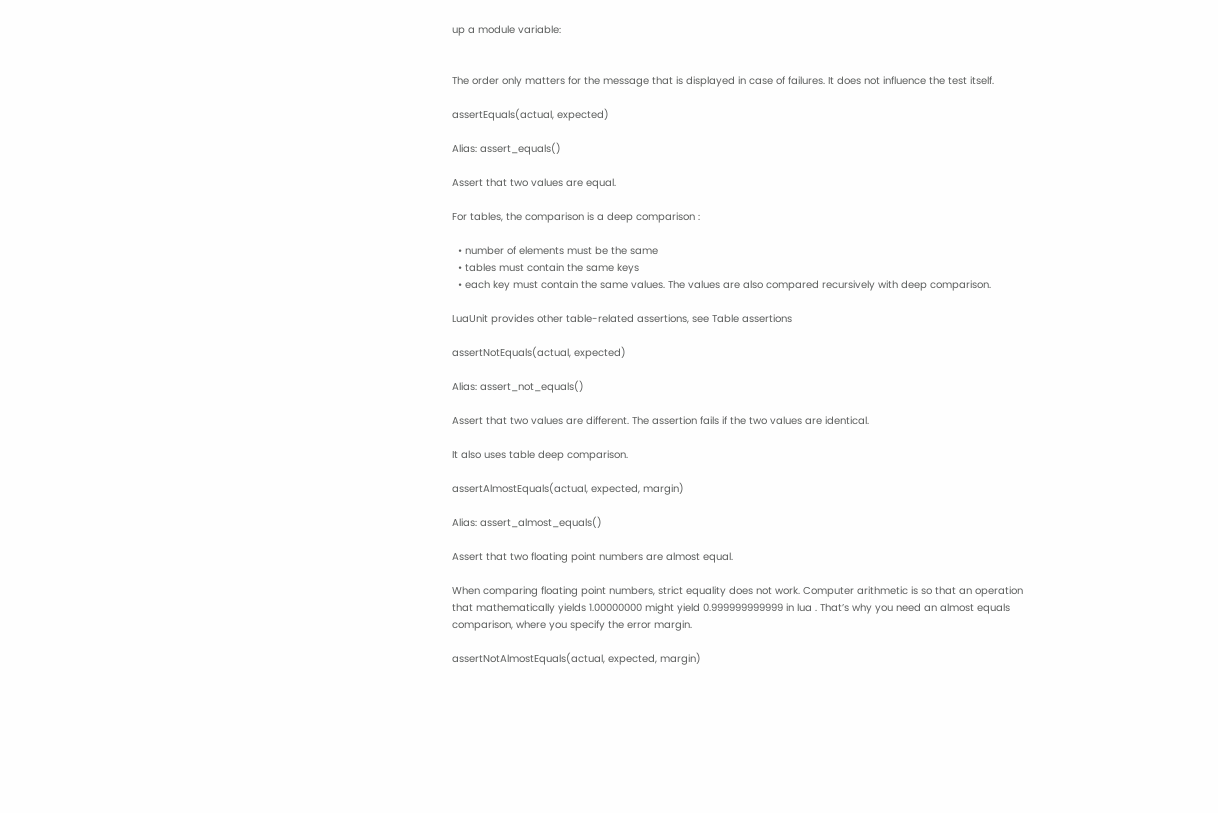up a module variable:


The order only matters for the message that is displayed in case of failures. It does not influence the test itself.

assertEquals(actual, expected)

Alias: assert_equals()

Assert that two values are equal.

For tables, the comparison is a deep comparison :

  • number of elements must be the same
  • tables must contain the same keys
  • each key must contain the same values. The values are also compared recursively with deep comparison.

LuaUnit provides other table-related assertions, see Table assertions

assertNotEquals(actual, expected)

Alias: assert_not_equals()

Assert that two values are different. The assertion fails if the two values are identical.

It also uses table deep comparison.

assertAlmostEquals(actual, expected, margin)

Alias: assert_almost_equals()

Assert that two floating point numbers are almost equal.

When comparing floating point numbers, strict equality does not work. Computer arithmetic is so that an operation that mathematically yields 1.00000000 might yield 0.999999999999 in lua . That’s why you need an almost equals comparison, where you specify the error margin.

assertNotAlmostEquals(actual, expected, margin)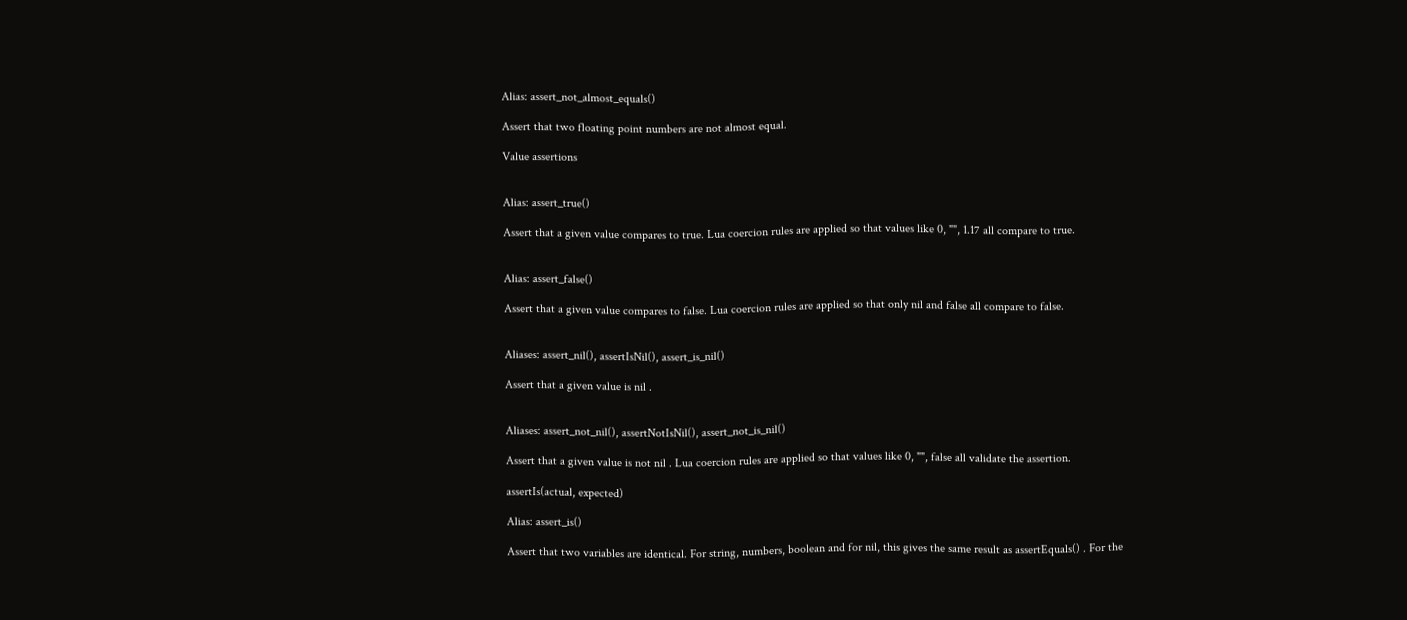Alias: assert_not_almost_equals()

Assert that two floating point numbers are not almost equal.

Value assertions


Alias: assert_true()

Assert that a given value compares to true. Lua coercion rules are applied so that values like 0, "", 1.17 all compare to true.


Alias: assert_false()

Assert that a given value compares to false. Lua coercion rules are applied so that only nil and false all compare to false.


Aliases: assert_nil(), assertIsNil(), assert_is_nil()

Assert that a given value is nil .


Aliases: assert_not_nil(), assertNotIsNil(), assert_not_is_nil()

Assert that a given value is not nil . Lua coercion rules are applied so that values like 0, "", false all validate the assertion.

assertIs(actual, expected)

Alias: assert_is()

Assert that two variables are identical. For string, numbers, boolean and for nil, this gives the same result as assertEquals() . For the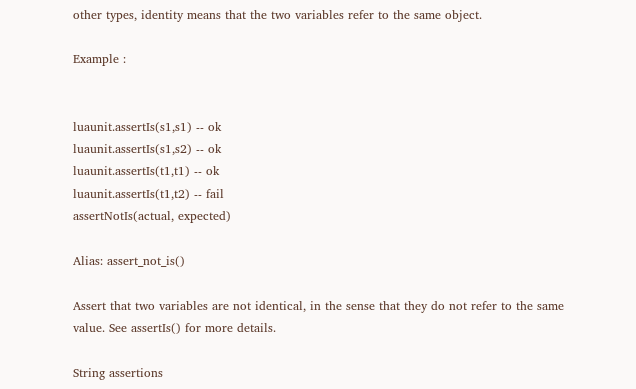other types, identity means that the two variables refer to the same object.

Example :


luaunit.assertIs(s1,s1) -- ok
luaunit.assertIs(s1,s2) -- ok
luaunit.assertIs(t1,t1) -- ok
luaunit.assertIs(t1,t2) -- fail
assertNotIs(actual, expected)

Alias: assert_not_is()

Assert that two variables are not identical, in the sense that they do not refer to the same value. See assertIs() for more details.

String assertions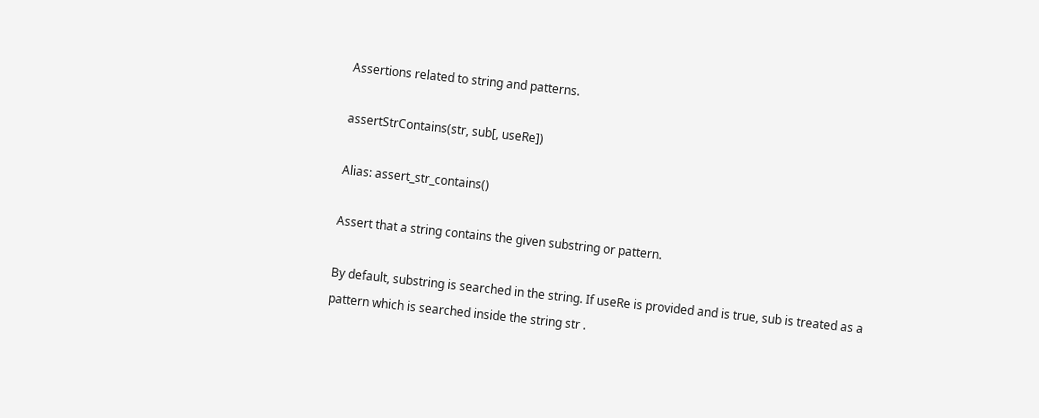Assertions related to string and patterns.

assertStrContains(str, sub[, useRe])

Alias: assert_str_contains()

Assert that a string contains the given substring or pattern.

By default, substring is searched in the string. If useRe is provided and is true, sub is treated as a pattern which is searched inside the string str .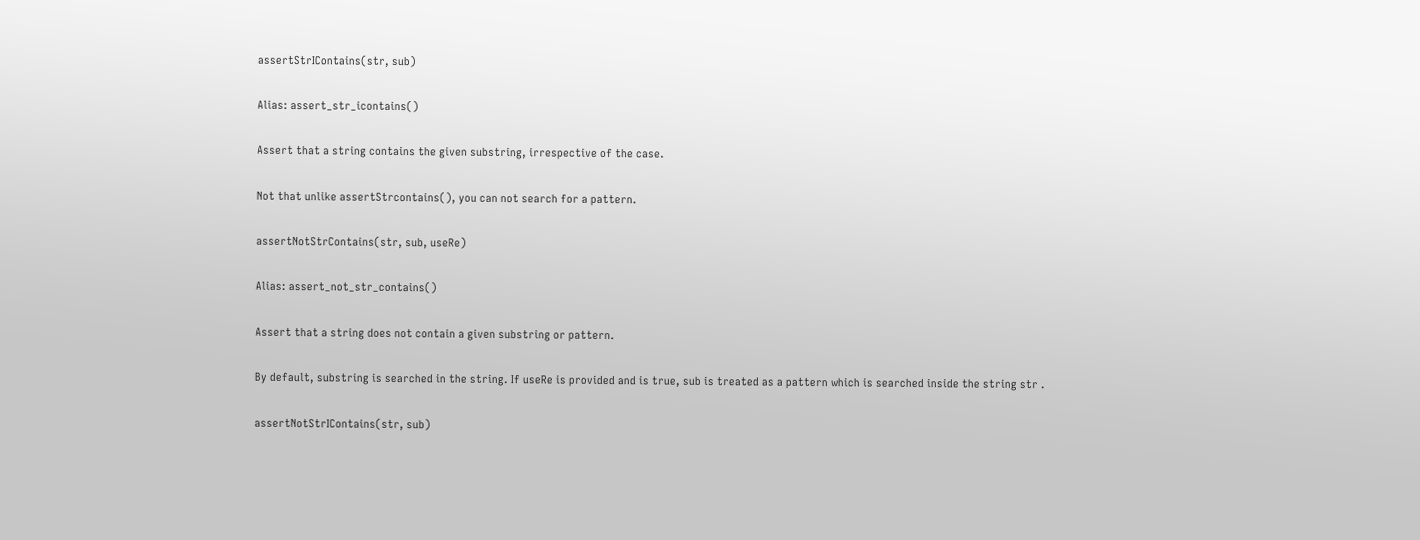assertStrIContains(str, sub)

Alias: assert_str_icontains()

Assert that a string contains the given substring, irrespective of the case.

Not that unlike assertStrcontains(), you can not search for a pattern.

assertNotStrContains(str, sub, useRe)

Alias: assert_not_str_contains()

Assert that a string does not contain a given substring or pattern.

By default, substring is searched in the string. If useRe is provided and is true, sub is treated as a pattern which is searched inside the string str .

assertNotStrIContains(str, sub)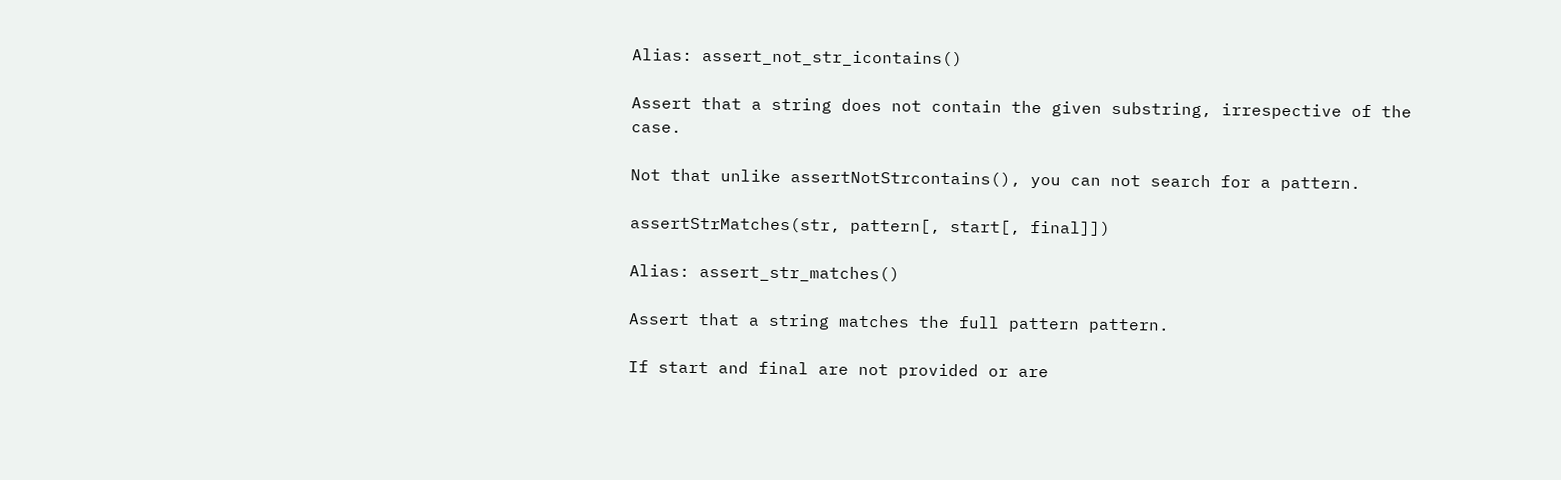Alias: assert_not_str_icontains()

Assert that a string does not contain the given substring, irrespective of the case.

Not that unlike assertNotStrcontains(), you can not search for a pattern.

assertStrMatches(str, pattern[, start[, final]])

Alias: assert_str_matches()

Assert that a string matches the full pattern pattern.

If start and final are not provided or are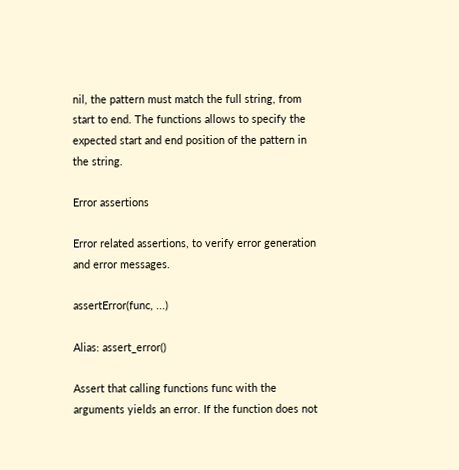nil, the pattern must match the full string, from start to end. The functions allows to specify the expected start and end position of the pattern in the string.

Error assertions

Error related assertions, to verify error generation and error messages.

assertError(func, ...)

Alias: assert_error()

Assert that calling functions func with the arguments yields an error. If the function does not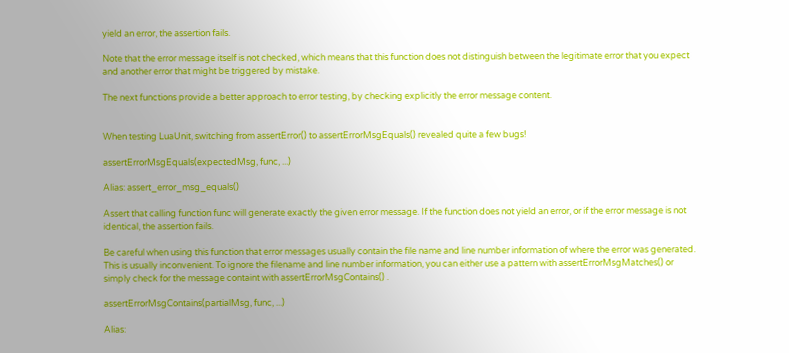yield an error, the assertion fails.

Note that the error message itself is not checked, which means that this function does not distinguish between the legitimate error that you expect and another error that might be triggered by mistake.

The next functions provide a better approach to error testing, by checking explicitly the error message content.


When testing LuaUnit, switching from assertError() to assertErrorMsgEquals() revealed quite a few bugs!

assertErrorMsgEquals(expectedMsg, func, ...)

Alias: assert_error_msg_equals()

Assert that calling function func will generate exactly the given error message. If the function does not yield an error, or if the error message is not identical, the assertion fails.

Be careful when using this function that error messages usually contain the file name and line number information of where the error was generated. This is usually inconvenient. To ignore the filename and line number information, you can either use a pattern with assertErrorMsgMatches() or simply check for the message containt with assertErrorMsgContains() .

assertErrorMsgContains(partialMsg, func, ...)

Alias: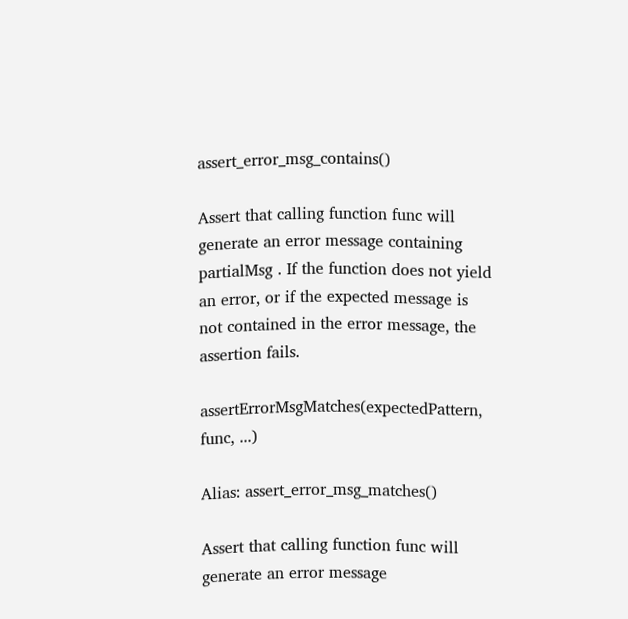assert_error_msg_contains()

Assert that calling function func will generate an error message containing partialMsg . If the function does not yield an error, or if the expected message is not contained in the error message, the assertion fails.

assertErrorMsgMatches(expectedPattern, func, ...)

Alias: assert_error_msg_matches()

Assert that calling function func will generate an error message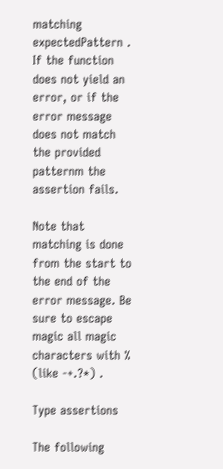matching expectedPattern . If the function does not yield an error, or if the error message does not match the provided patternm the assertion fails.

Note that matching is done from the start to the end of the error message. Be sure to escape magic all magic characters with % (like -+.?*) .

Type assertions

The following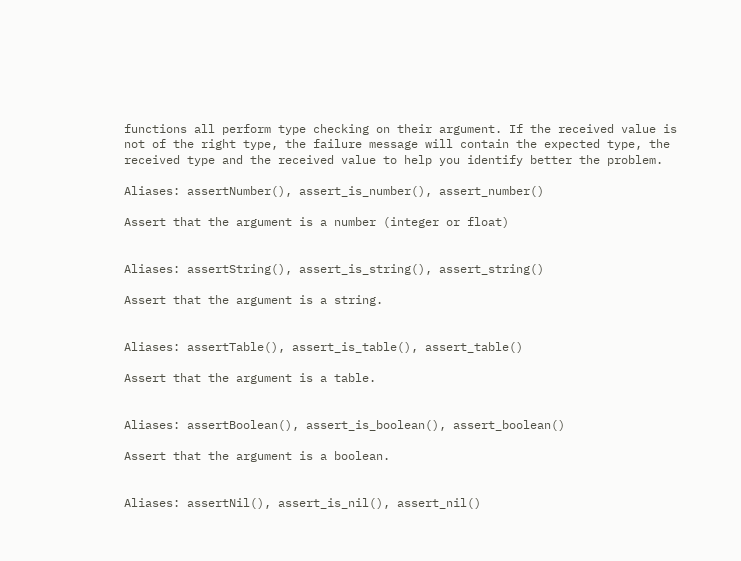functions all perform type checking on their argument. If the received value is not of the right type, the failure message will contain the expected type, the received type and the received value to help you identify better the problem.

Aliases: assertNumber(), assert_is_number(), assert_number()

Assert that the argument is a number (integer or float)


Aliases: assertString(), assert_is_string(), assert_string()

Assert that the argument is a string.


Aliases: assertTable(), assert_is_table(), assert_table()

Assert that the argument is a table.


Aliases: assertBoolean(), assert_is_boolean(), assert_boolean()

Assert that the argument is a boolean.


Aliases: assertNil(), assert_is_nil(), assert_nil()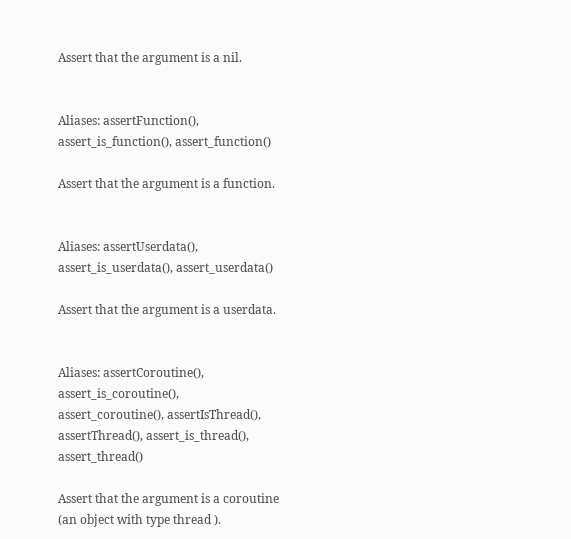Assert that the argument is a nil.


Aliases: assertFunction(), assert_is_function(), assert_function()

Assert that the argument is a function.


Aliases: assertUserdata(), assert_is_userdata(), assert_userdata()

Assert that the argument is a userdata.


Aliases: assertCoroutine(), assert_is_coroutine(), assert_coroutine(), assertIsThread(), assertThread(), assert_is_thread(), assert_thread()

Assert that the argument is a coroutine (an object with type thread ).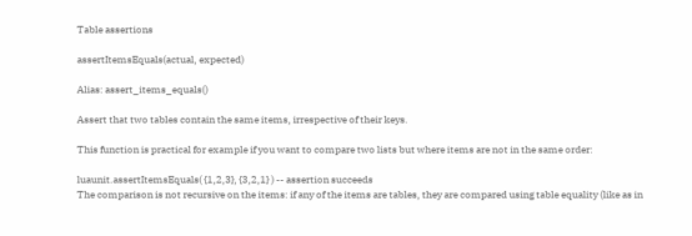Table assertions

assertItemsEquals(actual, expected)

Alias: assert_items_equals()

Assert that two tables contain the same items, irrespective of their keys.

This function is practical for example if you want to compare two lists but where items are not in the same order:

luaunit.assertItemsEquals( {1,2,3}, {3,2,1} ) -- assertion succeeds
The comparison is not recursive on the items: if any of the items are tables, they are compared using table equality (like as in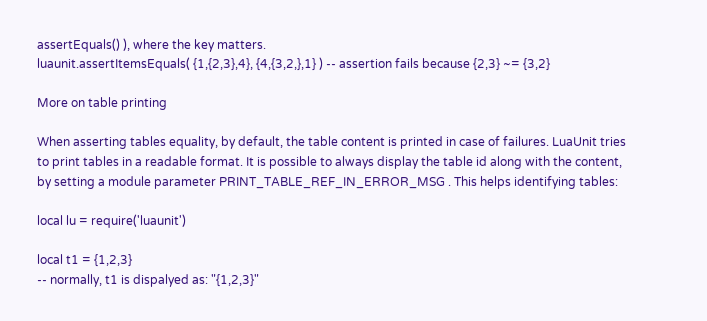assertEquals() ), where the key matters.
luaunit.assertItemsEquals( {1,{2,3},4}, {4,{3,2,},1} ) -- assertion fails because {2,3} ~= {3,2}

More on table printing

When asserting tables equality, by default, the table content is printed in case of failures. LuaUnit tries to print tables in a readable format. It is possible to always display the table id along with the content, by setting a module parameter PRINT_TABLE_REF_IN_ERROR_MSG . This helps identifying tables:

local lu = require('luaunit')

local t1 = {1,2,3}
-- normally, t1 is dispalyed as: "{1,2,3}"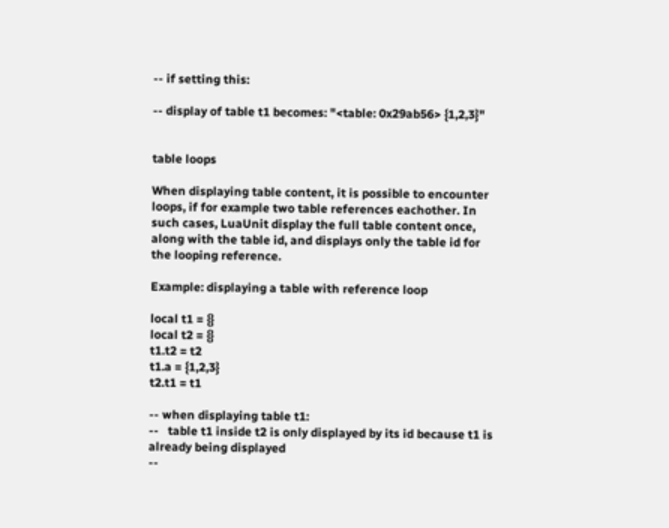-- if setting this:

-- display of table t1 becomes: "<table: 0x29ab56> {1,2,3}"


table loops

When displaying table content, it is possible to encounter loops, if for example two table references eachother. In such cases, LuaUnit display the full table content once, along with the table id, and displays only the table id for the looping reference.

Example: displaying a table with reference loop

local t1 = {}
local t2 = {}
t1.t2 = t2
t1.a = {1,2,3}
t2.t1 = t1

-- when displaying table t1:
--   table t1 inside t2 is only displayed by its id because t1 is already being displayed
--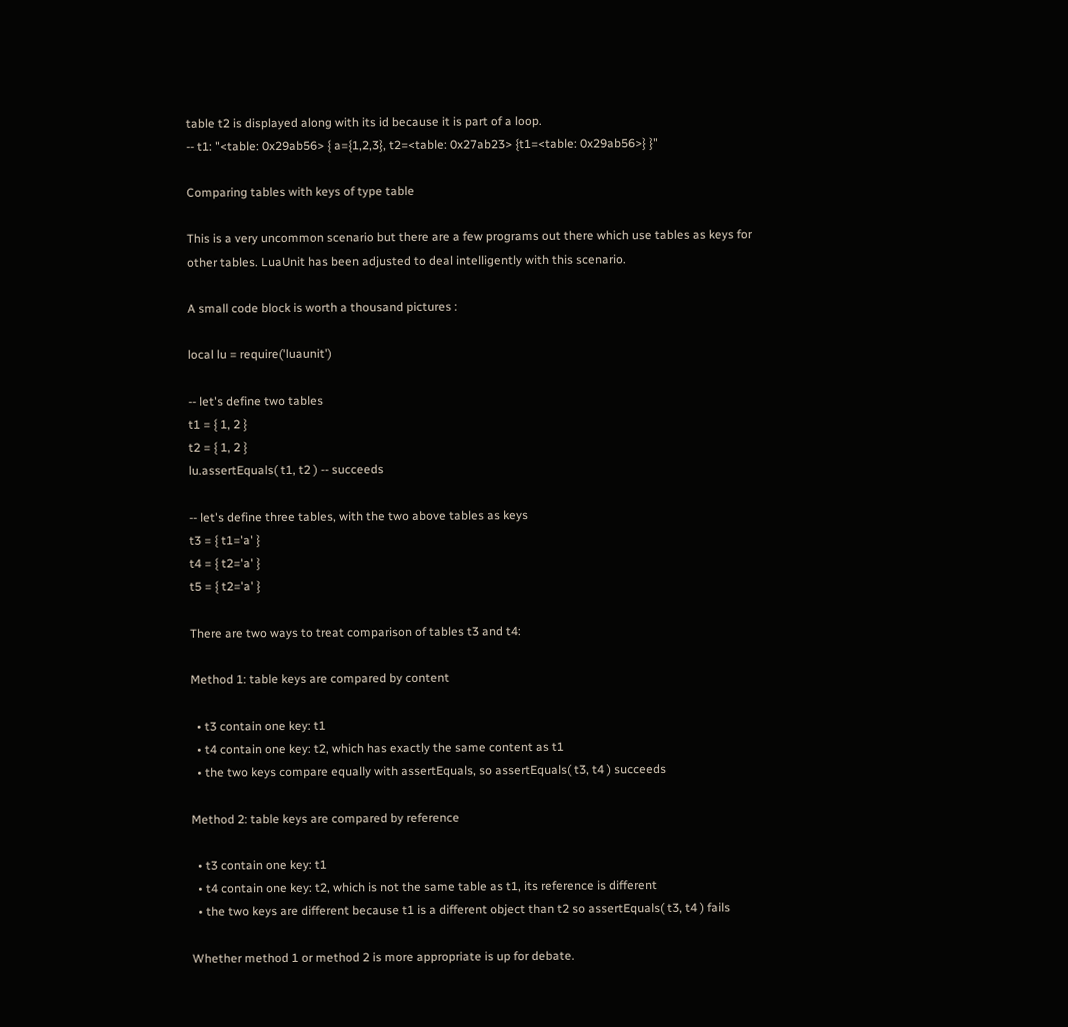table t2 is displayed along with its id because it is part of a loop.
-- t1: "<table: 0x29ab56> { a={1,2,3}, t2=<table: 0x27ab23> {t1=<table: 0x29ab56>} }"

Comparing tables with keys of type table

This is a very uncommon scenario but there are a few programs out there which use tables as keys for other tables. LuaUnit has been adjusted to deal intelligently with this scenario.

A small code block is worth a thousand pictures :

local lu = require('luaunit')

-- let's define two tables
t1 = { 1, 2 }
t2 = { 1, 2 }
lu.assertEquals( t1, t2 ) -- succeeds

-- let's define three tables, with the two above tables as keys
t3 = { t1='a' }
t4 = { t2='a' }
t5 = { t2='a' }

There are two ways to treat comparison of tables t3 and t4:

Method 1: table keys are compared by content

  • t3 contain one key: t1
  • t4 contain one key: t2, which has exactly the same content as t1
  • the two keys compare equally with assertEquals, so assertEquals( t3, t4 ) succeeds

Method 2: table keys are compared by reference

  • t3 contain one key: t1
  • t4 contain one key: t2, which is not the same table as t1, its reference is different
  • the two keys are different because t1 is a different object than t2 so assertEquals( t3, t4 ) fails

Whether method 1 or method 2 is more appropriate is up for debate.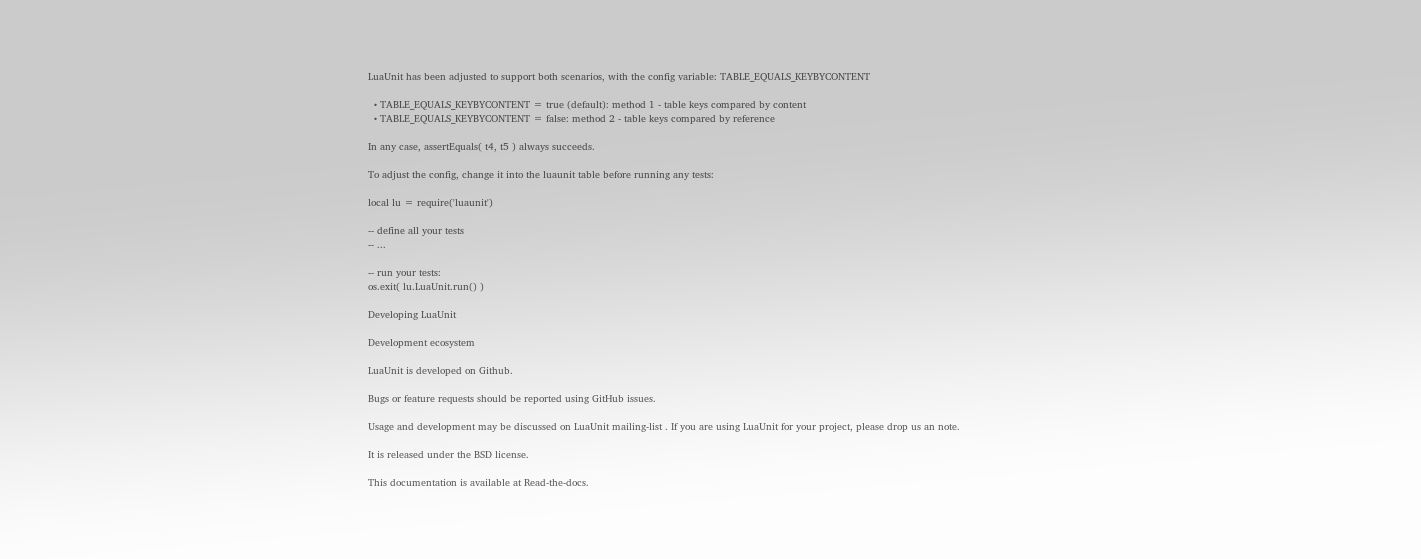LuaUnit has been adjusted to support both scenarios, with the config variable: TABLE_EQUALS_KEYBYCONTENT

  • TABLE_EQUALS_KEYBYCONTENT = true (default): method 1 - table keys compared by content
  • TABLE_EQUALS_KEYBYCONTENT = false: method 2 - table keys compared by reference

In any case, assertEquals( t4, t5 ) always succeeds.

To adjust the config, change it into the luaunit table before running any tests:

local lu = require('luaunit')

-- define all your tests
-- ...

-- run your tests:
os.exit( lu.LuaUnit.run() )

Developing LuaUnit

Development ecosystem

LuaUnit is developed on Github.

Bugs or feature requests should be reported using GitHub issues.

Usage and development may be discussed on LuaUnit mailing-list . If you are using LuaUnit for your project, please drop us an note.

It is released under the BSD license.

This documentation is available at Read-the-docs.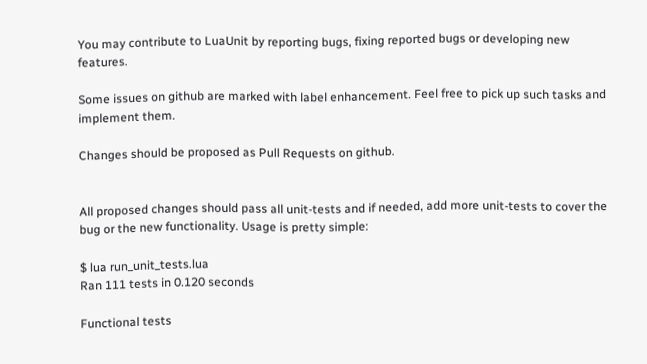You may contribute to LuaUnit by reporting bugs, fixing reported bugs or developing new features.

Some issues on github are marked with label enhancement. Feel free to pick up such tasks and implement them.

Changes should be proposed as Pull Requests on github.


All proposed changes should pass all unit-tests and if needed, add more unit-tests to cover the bug or the new functionality. Usage is pretty simple:

$ lua run_unit_tests.lua
Ran 111 tests in 0.120 seconds

Functional tests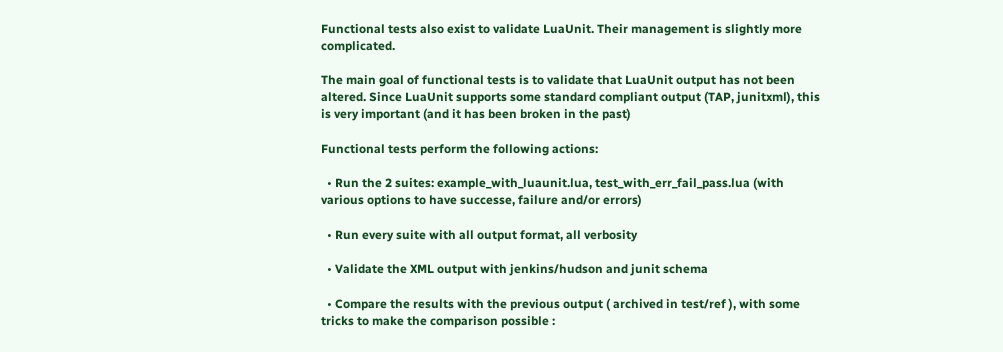Functional tests also exist to validate LuaUnit. Their management is slightly more complicated.

The main goal of functional tests is to validate that LuaUnit output has not been altered. Since LuaUnit supports some standard compliant output (TAP, junitxml), this is very important (and it has been broken in the past)

Functional tests perform the following actions:

  • Run the 2 suites: example_with_luaunit.lua, test_with_err_fail_pass.lua (with various options to have successe, failure and/or errors)

  • Run every suite with all output format, all verbosity

  • Validate the XML output with jenkins/hudson and junit schema

  • Compare the results with the previous output ( archived in test/ref ), with some tricks to make the comparison possible :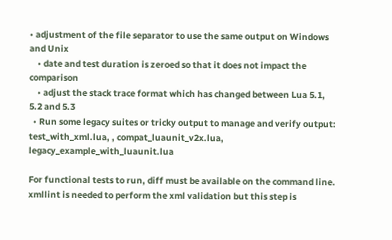• adjustment of the file separator to use the same output on Windows and Unix
    • date and test duration is zeroed so that it does not impact the comparison
    • adjust the stack trace format which has changed between Lua 5.1, 5.2 and 5.3
  • Run some legacy suites or tricky output to manage and verify output: test_with_xml.lua, , compat_luaunit_v2x.lua, legacy_example_with_luaunit.lua

For functional tests to run, diff must be available on the command line. xmllint is needed to perform the xml validation but this step is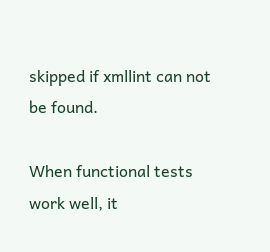skipped if xmllint can not be found.

When functional tests work well, it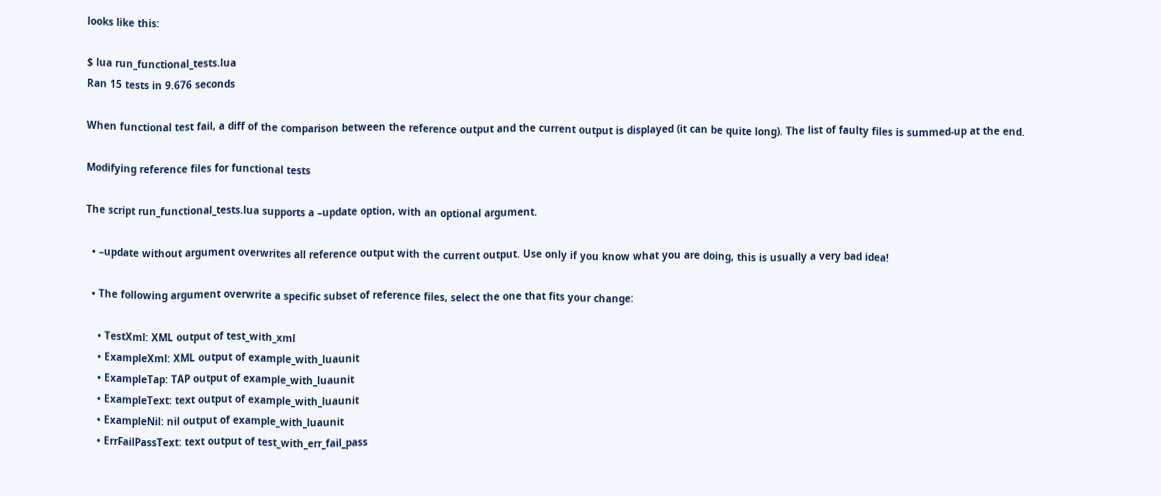looks like this:

$ lua run_functional_tests.lua
Ran 15 tests in 9.676 seconds

When functional test fail, a diff of the comparison between the reference output and the current output is displayed (it can be quite long). The list of faulty files is summed-up at the end.

Modifying reference files for functional tests

The script run_functional_tests.lua supports a –update option, with an optional argument.

  • –update without argument overwrites all reference output with the current output. Use only if you know what you are doing, this is usually a very bad idea!

  • The following argument overwrite a specific subset of reference files, select the one that fits your change:

    • TestXml: XML output of test_with_xml
    • ExampleXml: XML output of example_with_luaunit
    • ExampleTap: TAP output of example_with_luaunit
    • ExampleText: text output of example_with_luaunit
    • ExampleNil: nil output of example_with_luaunit
    • ErrFailPassText: text output of test_with_err_fail_pass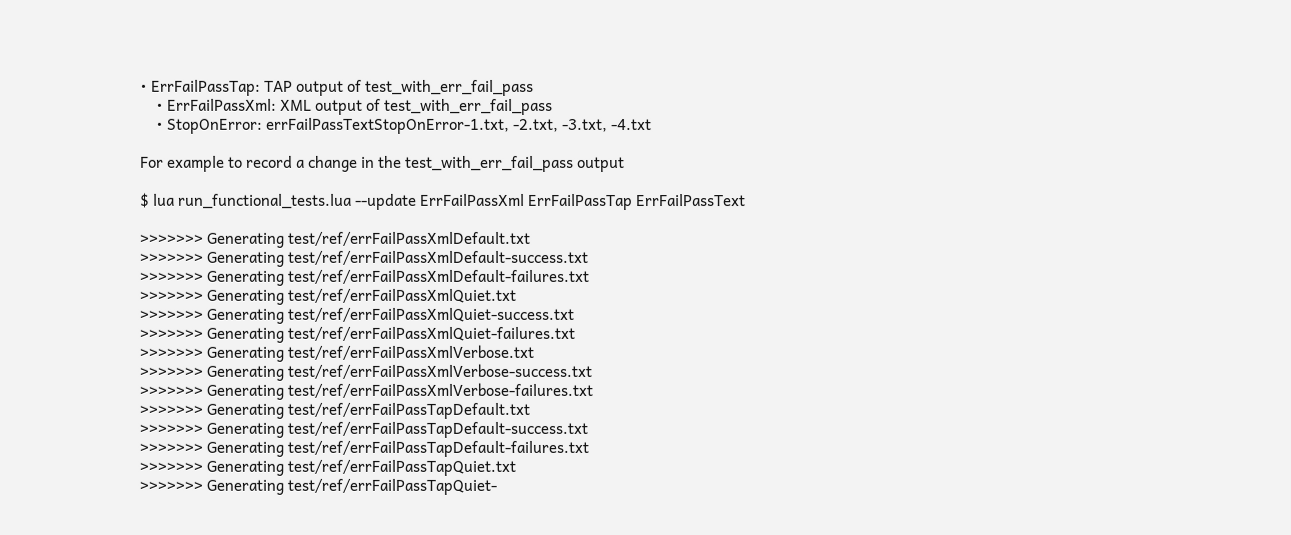• ErrFailPassTap: TAP output of test_with_err_fail_pass
    • ErrFailPassXml: XML output of test_with_err_fail_pass
    • StopOnError: errFailPassTextStopOnError-1.txt, -2.txt, -3.txt, -4.txt

For example to record a change in the test_with_err_fail_pass output

$ lua run_functional_tests.lua --update ErrFailPassXml ErrFailPassTap ErrFailPassText

>>>>>>> Generating test/ref/errFailPassXmlDefault.txt
>>>>>>> Generating test/ref/errFailPassXmlDefault-success.txt
>>>>>>> Generating test/ref/errFailPassXmlDefault-failures.txt
>>>>>>> Generating test/ref/errFailPassXmlQuiet.txt
>>>>>>> Generating test/ref/errFailPassXmlQuiet-success.txt
>>>>>>> Generating test/ref/errFailPassXmlQuiet-failures.txt
>>>>>>> Generating test/ref/errFailPassXmlVerbose.txt
>>>>>>> Generating test/ref/errFailPassXmlVerbose-success.txt
>>>>>>> Generating test/ref/errFailPassXmlVerbose-failures.txt
>>>>>>> Generating test/ref/errFailPassTapDefault.txt
>>>>>>> Generating test/ref/errFailPassTapDefault-success.txt
>>>>>>> Generating test/ref/errFailPassTapDefault-failures.txt
>>>>>>> Generating test/ref/errFailPassTapQuiet.txt
>>>>>>> Generating test/ref/errFailPassTapQuiet-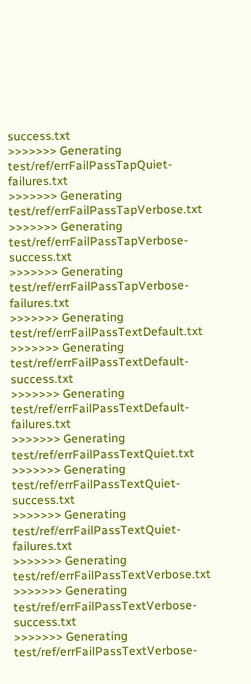success.txt
>>>>>>> Generating test/ref/errFailPassTapQuiet-failures.txt
>>>>>>> Generating test/ref/errFailPassTapVerbose.txt
>>>>>>> Generating test/ref/errFailPassTapVerbose-success.txt
>>>>>>> Generating test/ref/errFailPassTapVerbose-failures.txt
>>>>>>> Generating test/ref/errFailPassTextDefault.txt
>>>>>>> Generating test/ref/errFailPassTextDefault-success.txt
>>>>>>> Generating test/ref/errFailPassTextDefault-failures.txt
>>>>>>> Generating test/ref/errFailPassTextQuiet.txt
>>>>>>> Generating test/ref/errFailPassTextQuiet-success.txt
>>>>>>> Generating test/ref/errFailPassTextQuiet-failures.txt
>>>>>>> Generating test/ref/errFailPassTextVerbose.txt
>>>>>>> Generating test/ref/errFailPassTextVerbose-success.txt
>>>>>>> Generating test/ref/errFailPassTextVerbose-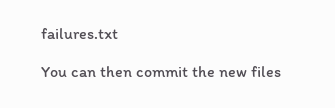failures.txt

You can then commit the new files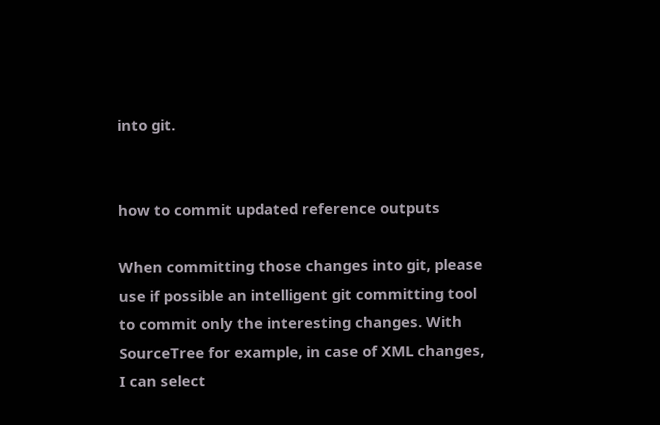into git.


how to commit updated reference outputs

When committing those changes into git, please use if possible an intelligent git committing tool to commit only the interesting changes. With SourceTree for example, in case of XML changes, I can select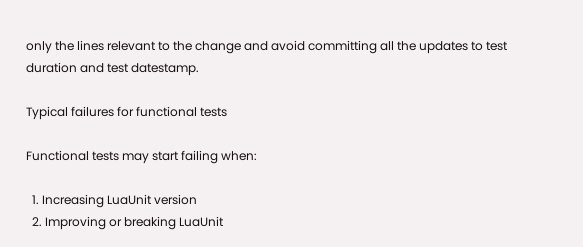only the lines relevant to the change and avoid committing all the updates to test duration and test datestamp.

Typical failures for functional tests

Functional tests may start failing when:

  1. Increasing LuaUnit version
  2. Improving or breaking LuaUnit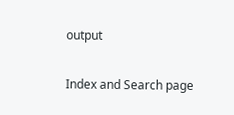output

Index and Search page